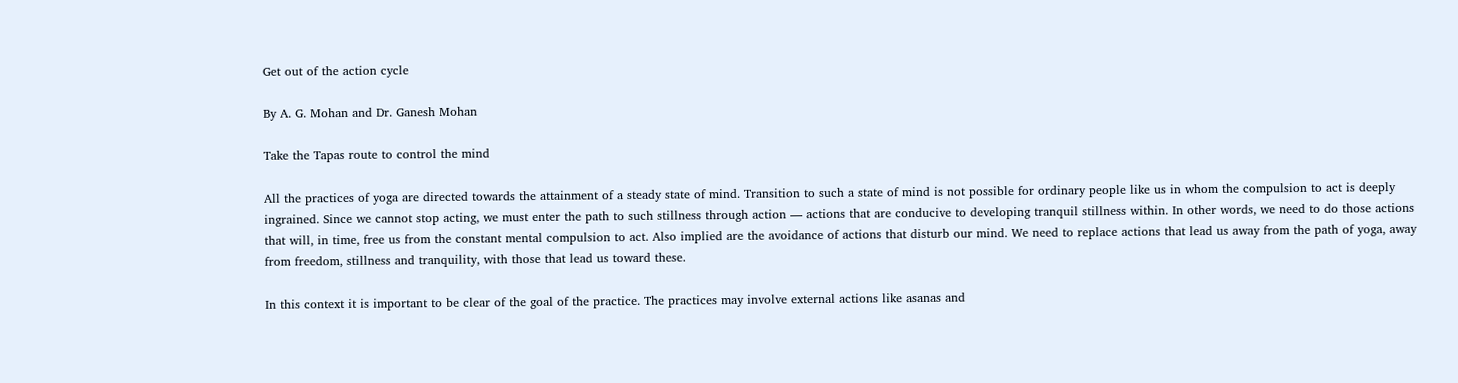Get out of the action cycle

By A. G. Mohan and Dr. Ganesh Mohan

Take the Tapas route to control the mind

All the practices of yoga are directed towards the attainment of a steady state of mind. Transition to such a state of mind is not possible for ordinary people like us in whom the compulsion to act is deeply ingrained. Since we cannot stop acting, we must enter the path to such stillness through action — actions that are conducive to developing tranquil stillness within. In other words, we need to do those actions that will, in time, free us from the constant mental compulsion to act. Also implied are the avoidance of actions that disturb our mind. We need to replace actions that lead us away from the path of yoga, away from freedom, stillness and tranquility, with those that lead us toward these.

In this context it is important to be clear of the goal of the practice. The practices may involve external actions like asanas and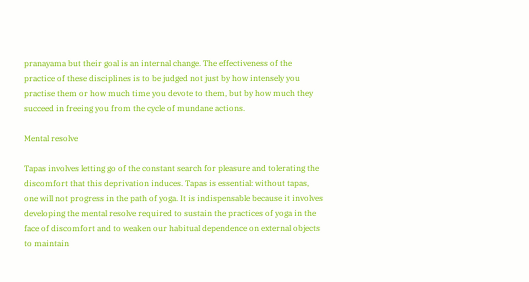pranayama but their goal is an internal change. The effectiveness of the practice of these disciplines is to be judged not just by how intensely you practise them or how much time you devote to them, but by how much they succeed in freeing you from the cycle of mundane actions.

Mental resolve

Tapas involves letting go of the constant search for pleasure and tolerating the discomfort that this deprivation induces. Tapas is essential: without tapas, one will not progress in the path of yoga. It is indispensable because it involves developing the mental resolve required to sustain the practices of yoga in the face of discomfort and to weaken our habitual dependence on external objects to maintain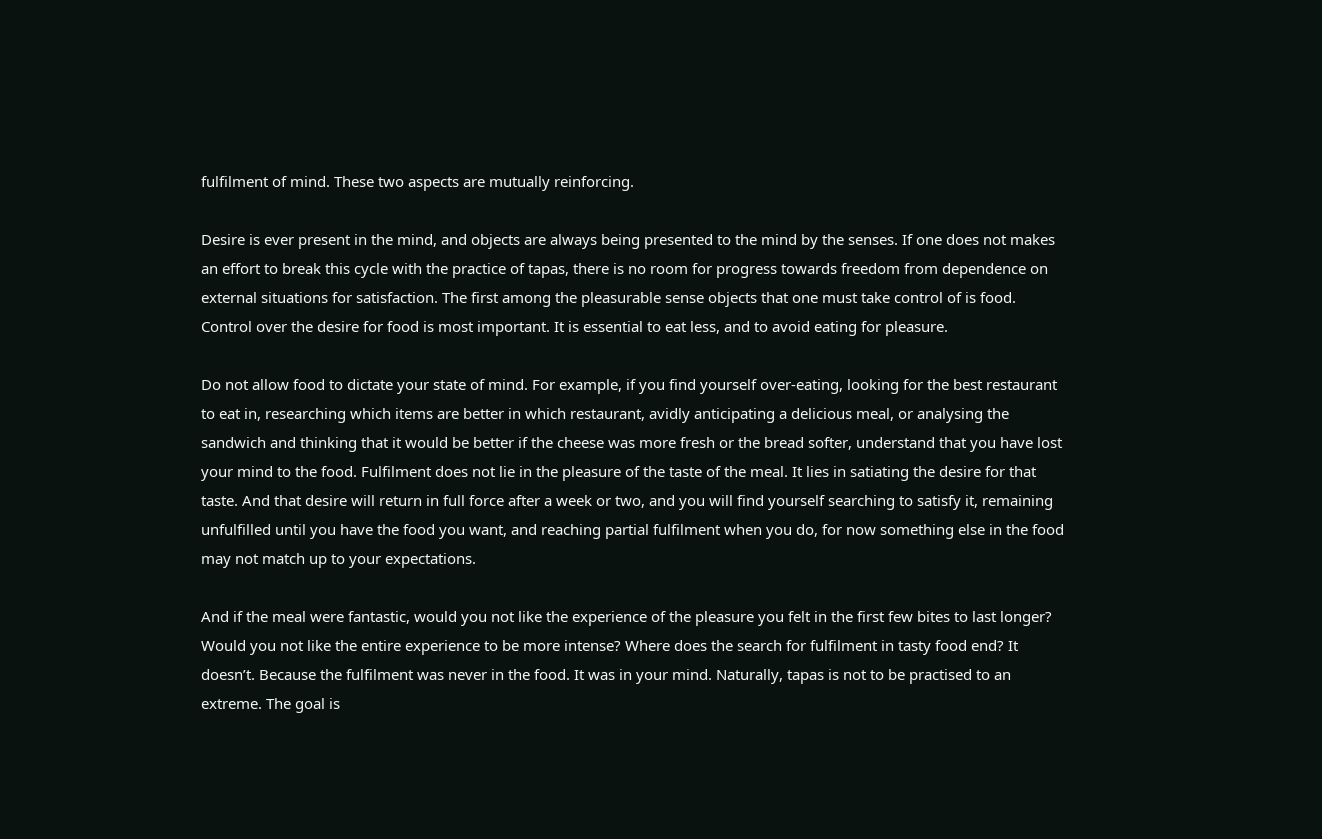fulfilment of mind. These two aspects are mutually reinforcing.

Desire is ever present in the mind, and objects are always being presented to the mind by the senses. If one does not makes an effort to break this cycle with the practice of tapas, there is no room for progress towards freedom from dependence on external situations for satisfaction. The first among the pleasurable sense objects that one must take control of is food. Control over the desire for food is most important. It is essential to eat less, and to avoid eating for pleasure.

Do not allow food to dictate your state of mind. For example, if you find yourself over-eating, looking for the best restaurant to eat in, researching which items are better in which restaurant, avidly anticipating a delicious meal, or analysing the sandwich and thinking that it would be better if the cheese was more fresh or the bread softer, understand that you have lost your mind to the food. Fulfilment does not lie in the pleasure of the taste of the meal. It lies in satiating the desire for that taste. And that desire will return in full force after a week or two, and you will find yourself searching to satisfy it, remaining unfulfilled until you have the food you want, and reaching partial fulfilment when you do, for now something else in the food may not match up to your expectations.

And if the meal were fantastic, would you not like the experience of the pleasure you felt in the first few bites to last longer? Would you not like the entire experience to be more intense? Where does the search for fulfilment in tasty food end? It doesn’t. Because the fulfilment was never in the food. It was in your mind. Naturally, tapas is not to be practised to an extreme. The goal is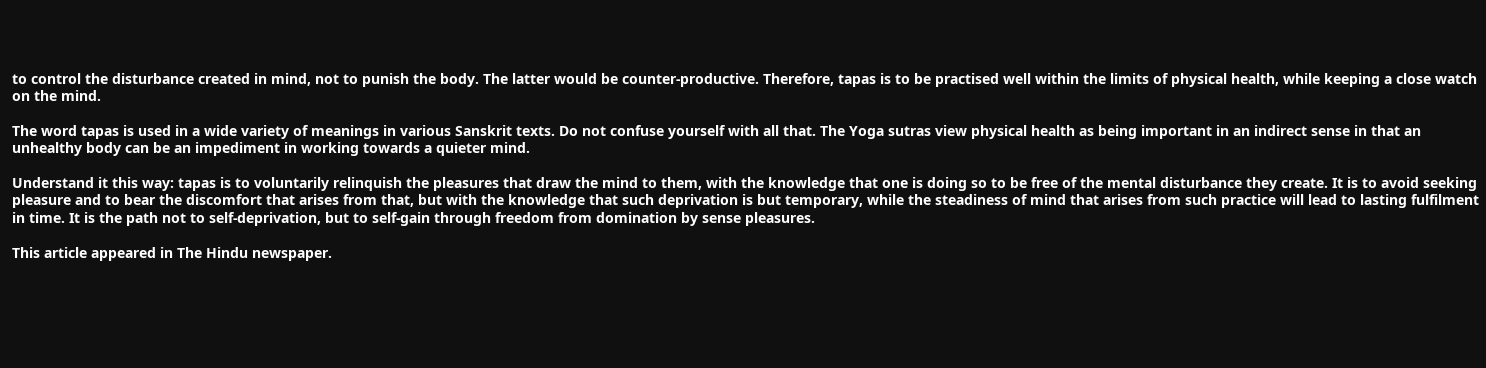to control the disturbance created in mind, not to punish the body. The latter would be counter-productive. Therefore, tapas is to be practised well within the limits of physical health, while keeping a close watch on the mind.

The word tapas is used in a wide variety of meanings in various Sanskrit texts. Do not confuse yourself with all that. The Yoga sutras view physical health as being important in an indirect sense in that an unhealthy body can be an impediment in working towards a quieter mind.

Understand it this way: tapas is to voluntarily relinquish the pleasures that draw the mind to them, with the knowledge that one is doing so to be free of the mental disturbance they create. It is to avoid seeking pleasure and to bear the discomfort that arises from that, but with the knowledge that such deprivation is but temporary, while the steadiness of mind that arises from such practice will lead to lasting fulfilment in time. It is the path not to self-deprivation, but to self-gain through freedom from domination by sense pleasures.

This article appeared in The Hindu newspaper.